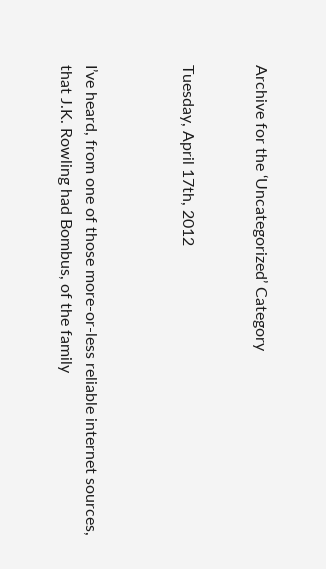Archive for the ‘Uncategorized’ Category


Tuesday, April 17th, 2012



I’ve heard, from one of those more-or-less reliable internet sources, that J.K. Rowling had Bombus, of the family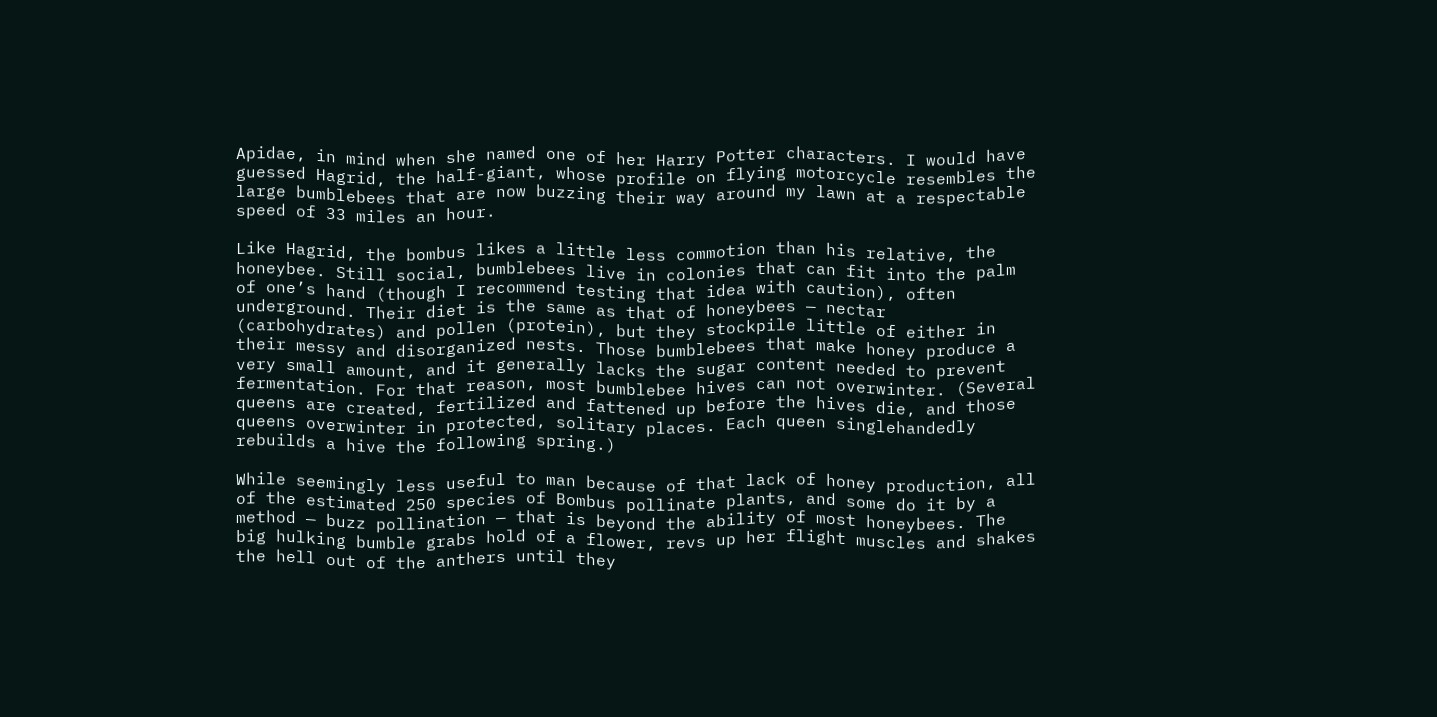Apidae, in mind when she named one of her Harry Potter characters. I would have guessed Hagrid, the half-giant, whose profile on flying motorcycle resembles the large bumblebees that are now buzzing their way around my lawn at a respectable speed of 33 miles an hour.

Like Hagrid, the bombus likes a little less commotion than his relative, the honeybee. Still social, bumblebees live in colonies that can fit into the palm of one’s hand (though I recommend testing that idea with caution), often underground. Their diet is the same as that of honeybees — nectar (carbohydrates) and pollen (protein), but they stockpile little of either in their messy and disorganized nests. Those bumblebees that make honey produce a very small amount, and it generally lacks the sugar content needed to prevent fermentation. For that reason, most bumblebee hives can not overwinter. (Several queens are created, fertilized and fattened up before the hives die, and those queens overwinter in protected, solitary places. Each queen singlehandedly rebuilds a hive the following spring.)

While seemingly less useful to man because of that lack of honey production, all of the estimated 250 species of Bombus pollinate plants, and some do it by a method — buzz pollination — that is beyond the ability of most honeybees. The big hulking bumble grabs hold of a flower, revs up her flight muscles and shakes the hell out of the anthers until they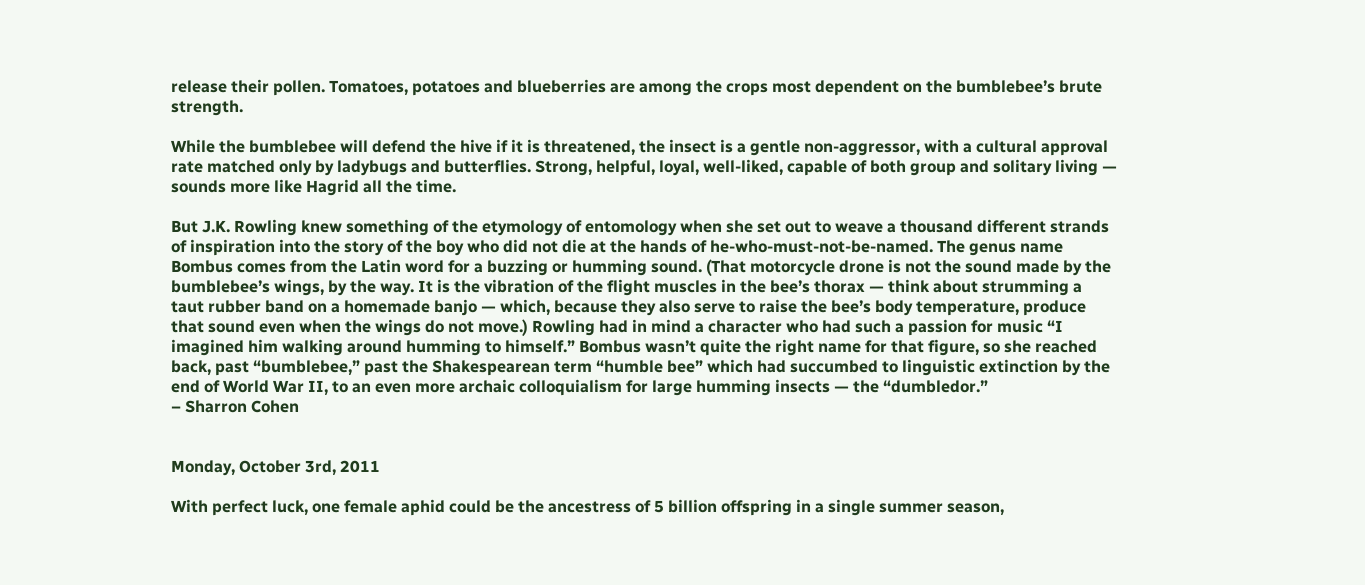release their pollen. Tomatoes, potatoes and blueberries are among the crops most dependent on the bumblebee’s brute strength.

While the bumblebee will defend the hive if it is threatened, the insect is a gentle non-aggressor, with a cultural approval rate matched only by ladybugs and butterflies. Strong, helpful, loyal, well-liked, capable of both group and solitary living — sounds more like Hagrid all the time.

But J.K. Rowling knew something of the etymology of entomology when she set out to weave a thousand different strands of inspiration into the story of the boy who did not die at the hands of he-who-must-not-be-named. The genus name Bombus comes from the Latin word for a buzzing or humming sound. (That motorcycle drone is not the sound made by the bumblebee’s wings, by the way. It is the vibration of the flight muscles in the bee’s thorax — think about strumming a taut rubber band on a homemade banjo — which, because they also serve to raise the bee’s body temperature, produce that sound even when the wings do not move.) Rowling had in mind a character who had such a passion for music “I imagined him walking around humming to himself.” Bombus wasn’t quite the right name for that figure, so she reached back, past “bumblebee,” past the Shakespearean term “humble bee” which had succumbed to linguistic extinction by the end of World War II, to an even more archaic colloquialism for large humming insects — the “dumbledor.”
– Sharron Cohen


Monday, October 3rd, 2011

With perfect luck, one female aphid could be the ancestress of 5 billion offspring in a single summer season,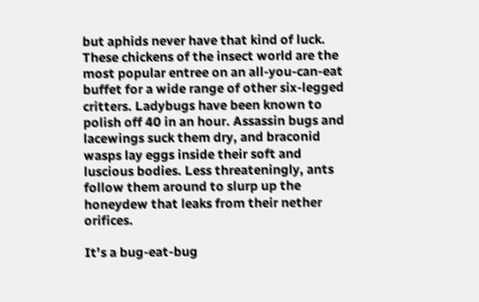but aphids never have that kind of luck. These chickens of the insect world are the most popular entree on an all-you-can-eat buffet for a wide range of other six-legged critters. Ladybugs have been known to polish off 40 in an hour. Assassin bugs and lacewings suck them dry, and braconid wasps lay eggs inside their soft and luscious bodies. Less threateningly, ants follow them around to slurp up the honeydew that leaks from their nether orifices.

It’s a bug-eat-bug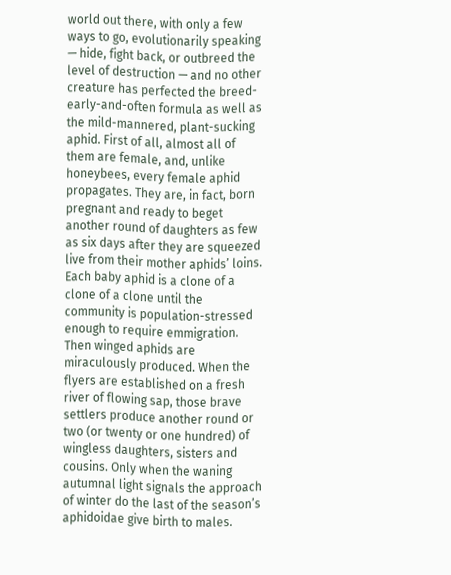world out there, with only a few ways to go, evolutionarily speaking — hide, fight back, or outbreed the level of destruction — and no other creature has perfected the breed-early-and-often formula as well as the mild-mannered, plant-sucking aphid. First of all, almost all of them are female, and, unlike honeybees, every female aphid propagates. They are, in fact, born pregnant and ready to beget another round of daughters as few as six days after they are squeezed live from their mother aphids’ loins. Each baby aphid is a clone of a clone of a clone until the community is population-stressed enough to require emmigration. Then winged aphids are miraculously produced. When the flyers are established on a fresh river of flowing sap, those brave settlers produce another round or two (or twenty or one hundred) of wingless daughters, sisters and cousins. Only when the waning autumnal light signals the approach of winter do the last of the season’s aphidoidae give birth to males.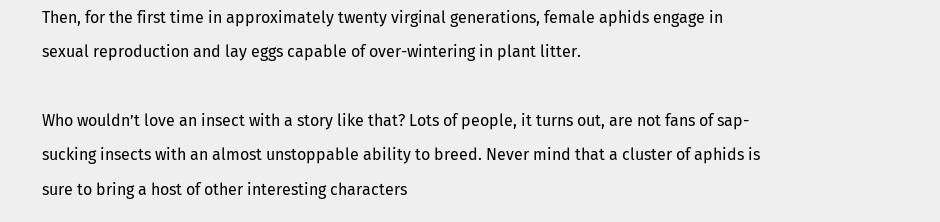Then, for the first time in approximately twenty virginal generations, female aphids engage in sexual reproduction and lay eggs capable of over-wintering in plant litter.

Who wouldn’t love an insect with a story like that? Lots of people, it turns out, are not fans of sap-sucking insects with an almost unstoppable ability to breed. Never mind that a cluster of aphids is sure to bring a host of other interesting characters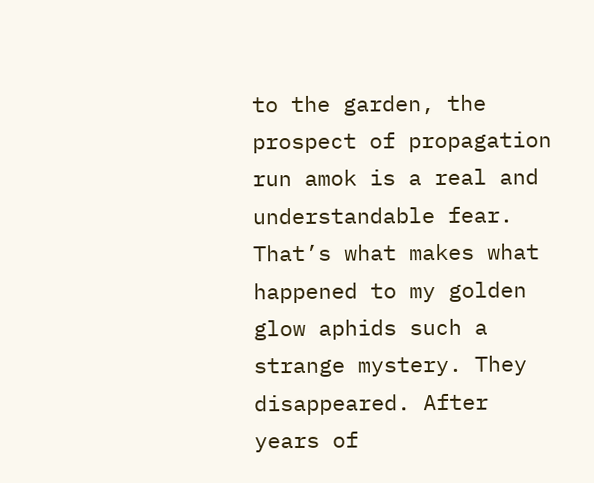to the garden, the prospect of propagation run amok is a real and understandable fear. That’s what makes what happened to my golden glow aphids such a strange mystery. They disappeared. After years of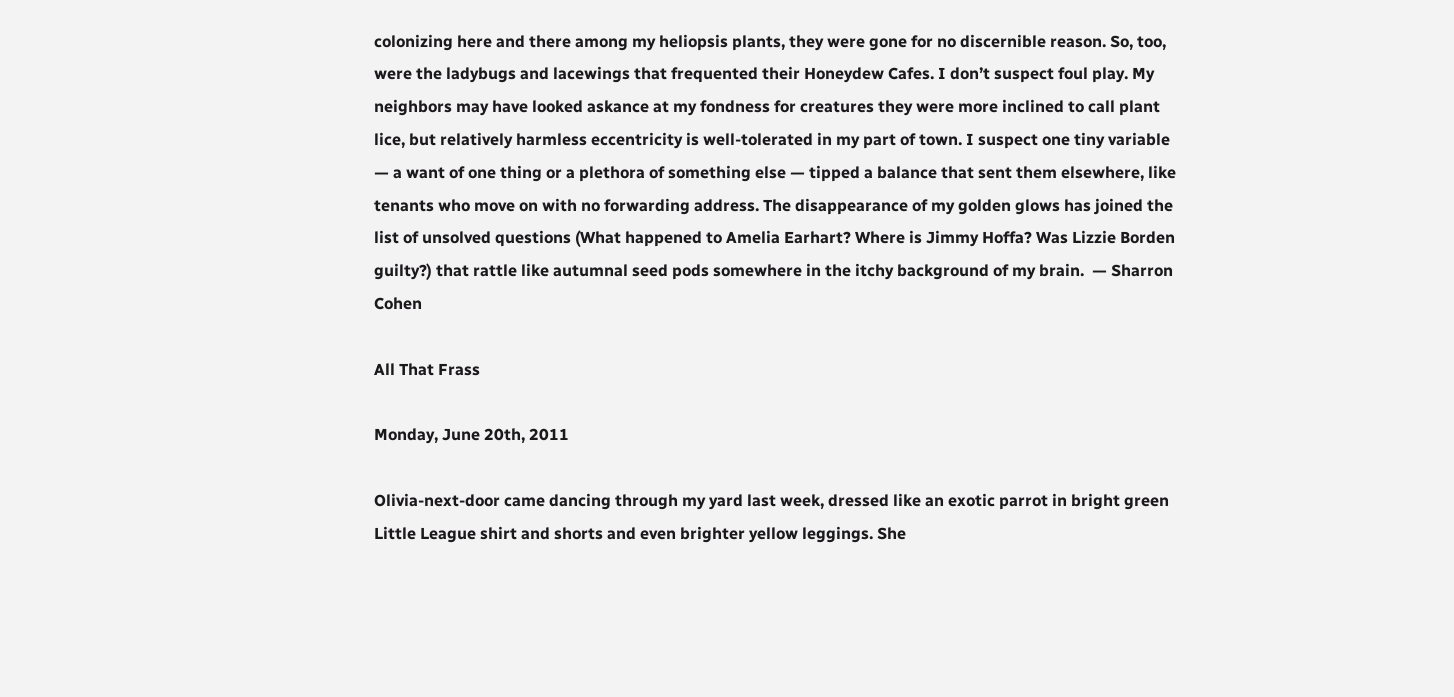colonizing here and there among my heliopsis plants, they were gone for no discernible reason. So, too, were the ladybugs and lacewings that frequented their Honeydew Cafes. I don’t suspect foul play. My neighbors may have looked askance at my fondness for creatures they were more inclined to call plant lice, but relatively harmless eccentricity is well-tolerated in my part of town. I suspect one tiny variable — a want of one thing or a plethora of something else — tipped a balance that sent them elsewhere, like tenants who move on with no forwarding address. The disappearance of my golden glows has joined the list of unsolved questions (What happened to Amelia Earhart? Where is Jimmy Hoffa? Was Lizzie Borden guilty?) that rattle like autumnal seed pods somewhere in the itchy background of my brain.  — Sharron Cohen

All That Frass

Monday, June 20th, 2011

Olivia-next-door came dancing through my yard last week, dressed like an exotic parrot in bright green Little League shirt and shorts and even brighter yellow leggings. She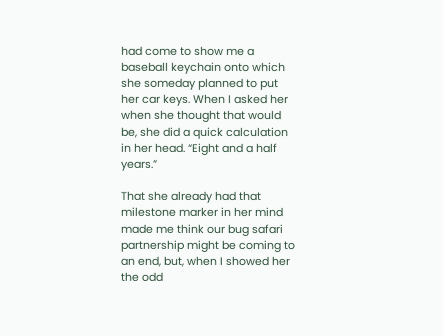had come to show me a baseball keychain onto which she someday planned to put her car keys. When I asked her when she thought that would be, she did a quick calculation in her head. “Eight and a half years.”

That she already had that milestone marker in her mind made me think our bug safari partnership might be coming to an end, but, when I showed her the odd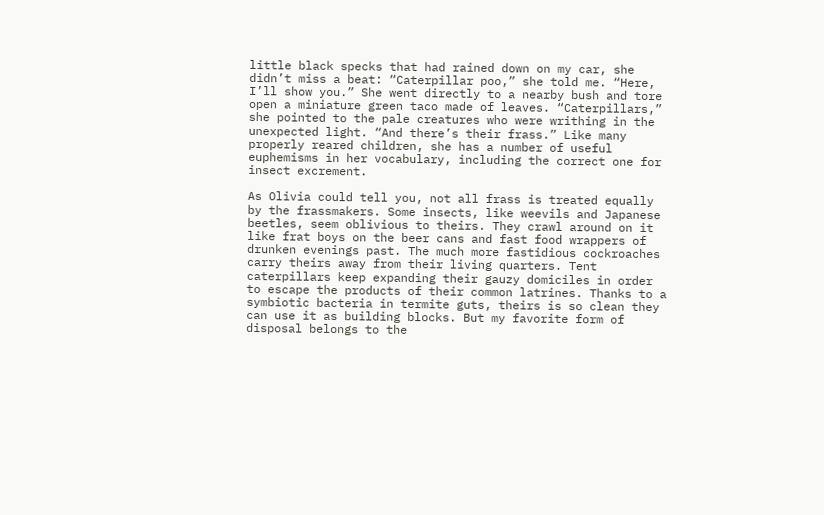little black specks that had rained down on my car, she didn’t miss a beat: “Caterpillar poo,” she told me. “Here, I’ll show you.” She went directly to a nearby bush and tore open a miniature green taco made of leaves. “Caterpillars,” she pointed to the pale creatures who were writhing in the unexpected light. “And there’s their frass.” Like many properly reared children, she has a number of useful euphemisms in her vocabulary, including the correct one for insect excrement.

As Olivia could tell you, not all frass is treated equally by the frassmakers. Some insects, like weevils and Japanese beetles, seem oblivious to theirs. They crawl around on it like frat boys on the beer cans and fast food wrappers of drunken evenings past. The much more fastidious cockroaches carry theirs away from their living quarters. Tent caterpillars keep expanding their gauzy domiciles in order to escape the products of their common latrines. Thanks to a symbiotic bacteria in termite guts, theirs is so clean they can use it as building blocks. But my favorite form of disposal belongs to the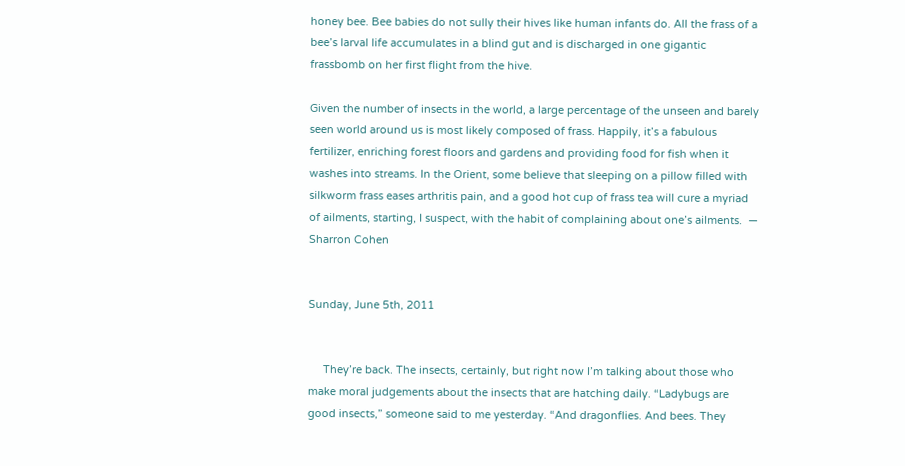honey bee. Bee babies do not sully their hives like human infants do. All the frass of a bee’s larval life accumulates in a blind gut and is discharged in one gigantic frassbomb on her first flight from the hive.

Given the number of insects in the world, a large percentage of the unseen and barely seen world around us is most likely composed of frass. Happily, it’s a fabulous fertilizer, enriching forest floors and gardens and providing food for fish when it washes into streams. In the Orient, some believe that sleeping on a pillow filled with silkworm frass eases arthritis pain, and a good hot cup of frass tea will cure a myriad of ailments, starting, I suspect, with the habit of complaining about one’s ailments.  — Sharron Cohen


Sunday, June 5th, 2011


     They’re back. The insects, certainly, but right now I’m talking about those who make moral judgements about the insects that are hatching daily. “Ladybugs are good insects,” someone said to me yesterday. “And dragonflies. And bees. They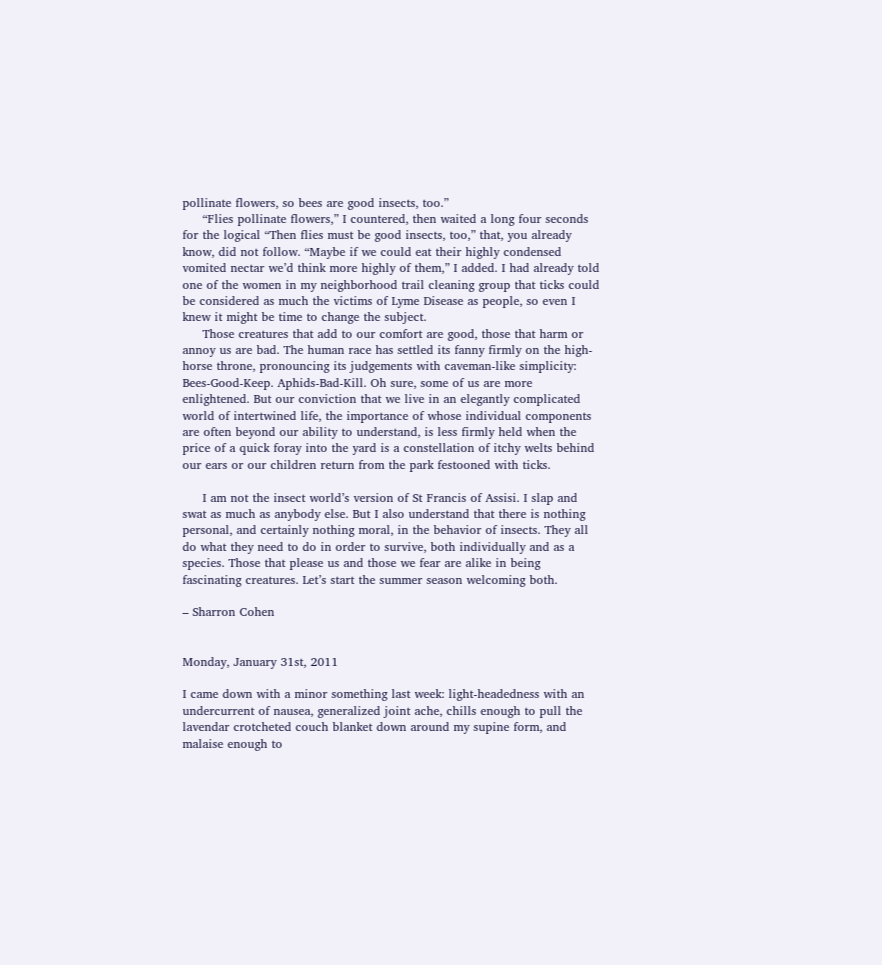pollinate flowers, so bees are good insects, too.”
     “Flies pollinate flowers,” I countered, then waited a long four seconds for the logical “Then flies must be good insects, too,” that, you already know, did not follow. “Maybe if we could eat their highly condensed vomited nectar we’d think more highly of them,” I added. I had already told one of the women in my neighborhood trail cleaning group that ticks could be considered as much the victims of Lyme Disease as people, so even I knew it might be time to change the subject.
     Those creatures that add to our comfort are good, those that harm or annoy us are bad. The human race has settled its fanny firmly on the high-horse throne, pronouncing its judgements with caveman-like simplicity: Bees-Good-Keep. Aphids-Bad-Kill. Oh sure, some of us are more enlightened. But our conviction that we live in an elegantly complicated world of intertwined life, the importance of whose individual components are often beyond our ability to understand, is less firmly held when the price of a quick foray into the yard is a constellation of itchy welts behind our ears or our children return from the park festooned with ticks.

     I am not the insect world’s version of St Francis of Assisi. I slap and swat as much as anybody else. But I also understand that there is nothing personal, and certainly nothing moral, in the behavior of insects. They all do what they need to do in order to survive, both individually and as a species. Those that please us and those we fear are alike in being fascinating creatures. Let’s start the summer season welcoming both.

– Sharron Cohen


Monday, January 31st, 2011

I came down with a minor something last week: light-headedness with an undercurrent of nausea, generalized joint ache, chills enough to pull the lavendar crotcheted couch blanket down around my supine form, and malaise enough to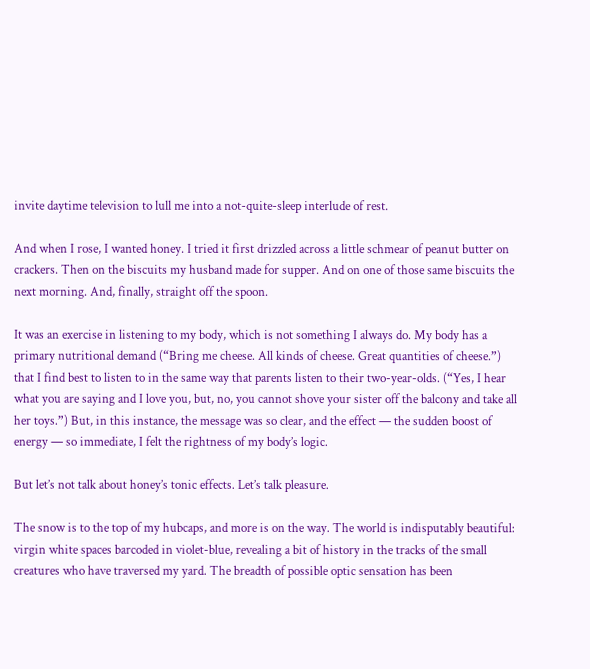invite daytime television to lull me into a not-quite-sleep interlude of rest.

And when I rose, I wanted honey. I tried it first drizzled across a little schmear of peanut butter on crackers. Then on the biscuits my husband made for supper. And on one of those same biscuits the next morning. And, finally, straight off the spoon.

It was an exercise in listening to my body, which is not something I always do. My body has a primary nutritional demand (“Bring me cheese. All kinds of cheese. Great quantities of cheese.”) that I find best to listen to in the same way that parents listen to their two-year-olds. (“Yes, I hear what you are saying and I love you, but, no, you cannot shove your sister off the balcony and take all her toys.”) But, in this instance, the message was so clear, and the effect — the sudden boost of energy — so immediate, I felt the rightness of my body’s logic.

But let’s not talk about honey’s tonic effects. Let’s talk pleasure.

The snow is to the top of my hubcaps, and more is on the way. The world is indisputably beautiful: virgin white spaces barcoded in violet-blue, revealing a bit of history in the tracks of the small creatures who have traversed my yard. The breadth of possible optic sensation has been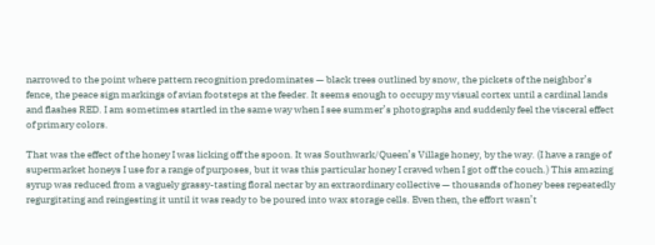narrowed to the point where pattern recognition predominates — black trees outlined by snow, the pickets of the neighbor’s fence, the peace sign markings of avian footsteps at the feeder. It seems enough to occupy my visual cortex until a cardinal lands and flashes RED. I am sometimes startled in the same way when I see summer’s photographs and suddenly feel the visceral effect of primary colors.

That was the effect of the honey I was licking off the spoon. It was Southwark/Queen’s Village honey, by the way. (I have a range of supermarket honeys I use for a range of purposes, but it was this particular honey I craved when I got off the couch.) This amazing syrup was reduced from a vaguely grassy-tasting floral nectar by an extraordinary collective — thousands of honey bees repeatedly regurgitating and reingesting it until it was ready to be poured into wax storage cells. Even then, the effort wasn’t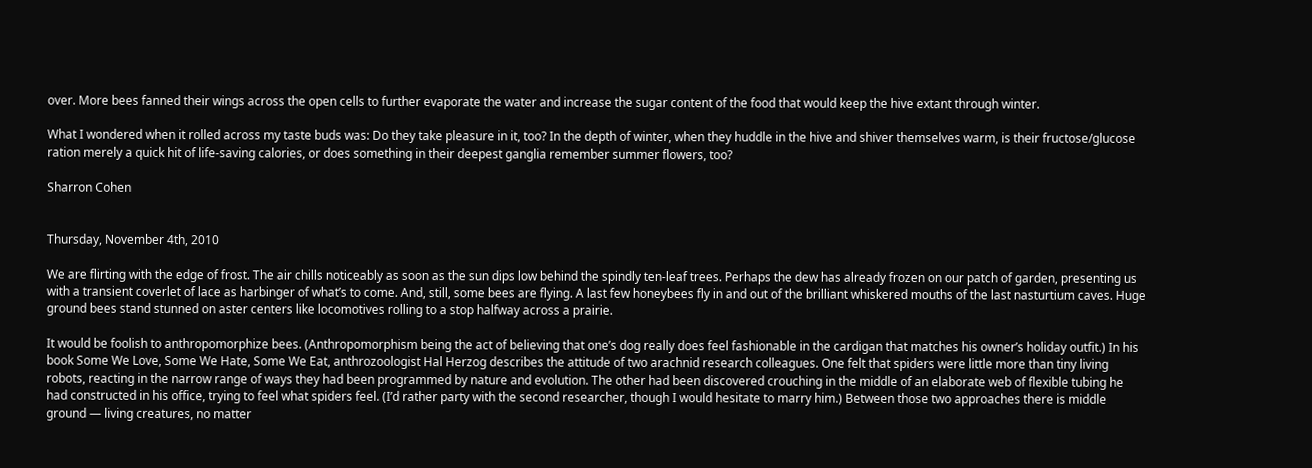over. More bees fanned their wings across the open cells to further evaporate the water and increase the sugar content of the food that would keep the hive extant through winter.

What I wondered when it rolled across my taste buds was: Do they take pleasure in it, too? In the depth of winter, when they huddle in the hive and shiver themselves warm, is their fructose/glucose ration merely a quick hit of life-saving calories, or does something in their deepest ganglia remember summer flowers, too?

Sharron Cohen


Thursday, November 4th, 2010

We are flirting with the edge of frost. The air chills noticeably as soon as the sun dips low behind the spindly ten-leaf trees. Perhaps the dew has already frozen on our patch of garden, presenting us with a transient coverlet of lace as harbinger of what’s to come. And, still, some bees are flying. A last few honeybees fly in and out of the brilliant whiskered mouths of the last nasturtium caves. Huge ground bees stand stunned on aster centers like locomotives rolling to a stop halfway across a prairie.

It would be foolish to anthropomorphize bees. (Anthropomorphism being the act of believing that one’s dog really does feel fashionable in the cardigan that matches his owner’s holiday outfit.) In his book Some We Love, Some We Hate, Some We Eat, anthrozoologist Hal Herzog describes the attitude of two arachnid research colleagues. One felt that spiders were little more than tiny living robots, reacting in the narrow range of ways they had been programmed by nature and evolution. The other had been discovered crouching in the middle of an elaborate web of flexible tubing he had constructed in his office, trying to feel what spiders feel. (I’d rather party with the second researcher, though I would hesitate to marry him.) Between those two approaches there is middle ground — living creatures, no matter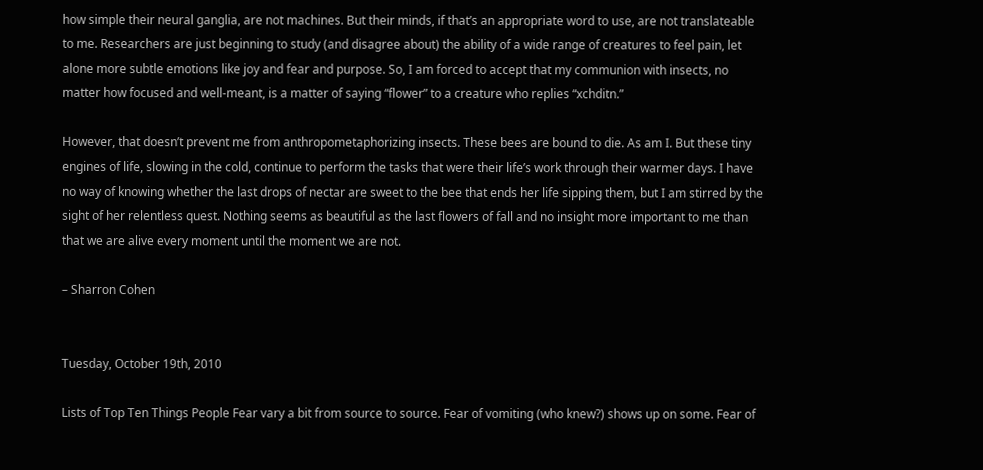how simple their neural ganglia, are not machines. But their minds, if that’s an appropriate word to use, are not translateable to me. Researchers are just beginning to study (and disagree about) the ability of a wide range of creatures to feel pain, let alone more subtle emotions like joy and fear and purpose. So, I am forced to accept that my communion with insects, no matter how focused and well-meant, is a matter of saying “flower” to a creature who replies “xchditn.”

However, that doesn’t prevent me from anthropometaphorizing insects. These bees are bound to die. As am I. But these tiny engines of life, slowing in the cold, continue to perform the tasks that were their life’s work through their warmer days. I have no way of knowing whether the last drops of nectar are sweet to the bee that ends her life sipping them, but I am stirred by the sight of her relentless quest. Nothing seems as beautiful as the last flowers of fall and no insight more important to me than that we are alive every moment until the moment we are not.

– Sharron Cohen


Tuesday, October 19th, 2010

Lists of Top Ten Things People Fear vary a bit from source to source. Fear of vomiting (who knew?) shows up on some. Fear of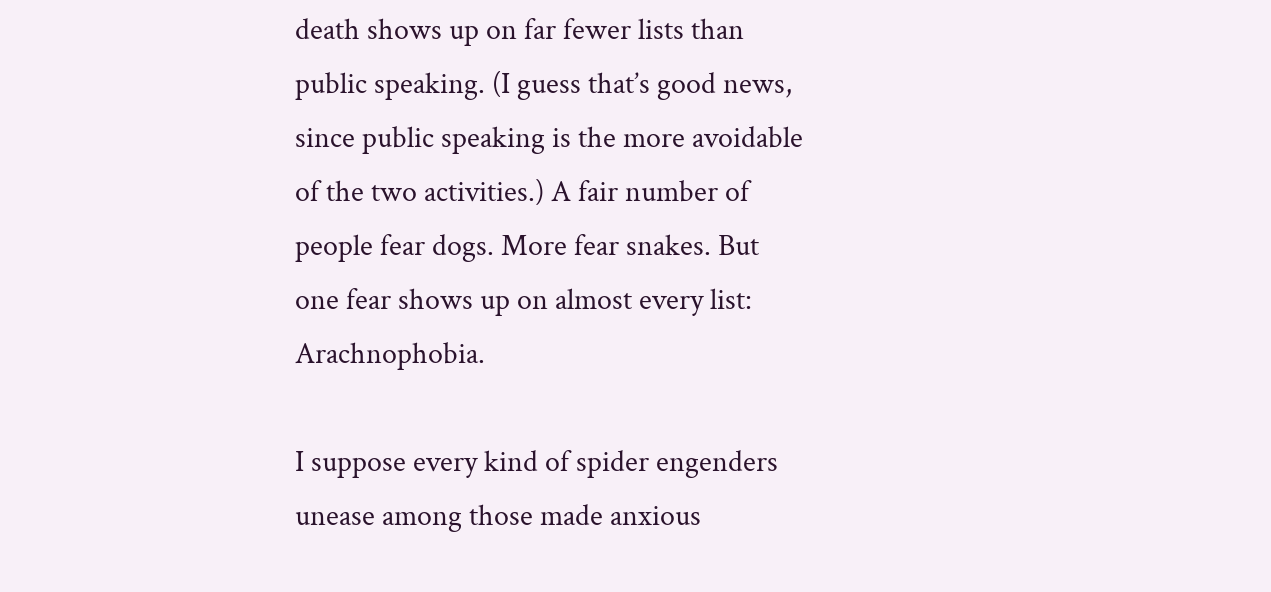death shows up on far fewer lists than public speaking. (I guess that’s good news, since public speaking is the more avoidable of the two activities.) A fair number of people fear dogs. More fear snakes. But one fear shows up on almost every list: Arachnophobia.

I suppose every kind of spider engenders unease among those made anxious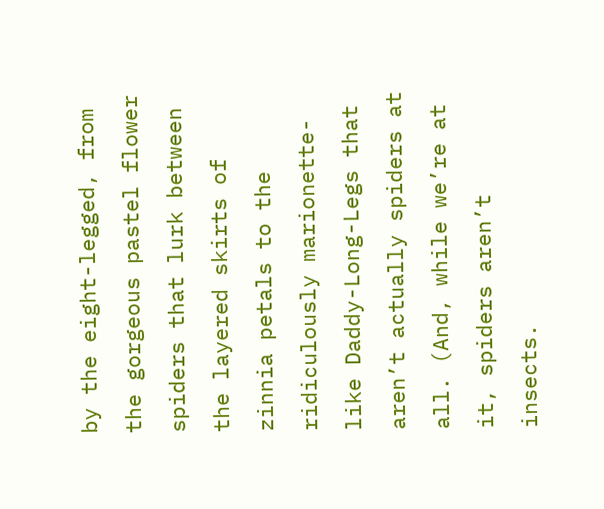by the eight-legged, from the gorgeous pastel flower spiders that lurk between the layered skirts of zinnia petals to the ridiculously marionette-like Daddy-Long-Legs that aren’t actually spiders at all. (And, while we’re at it, spiders aren’t insects.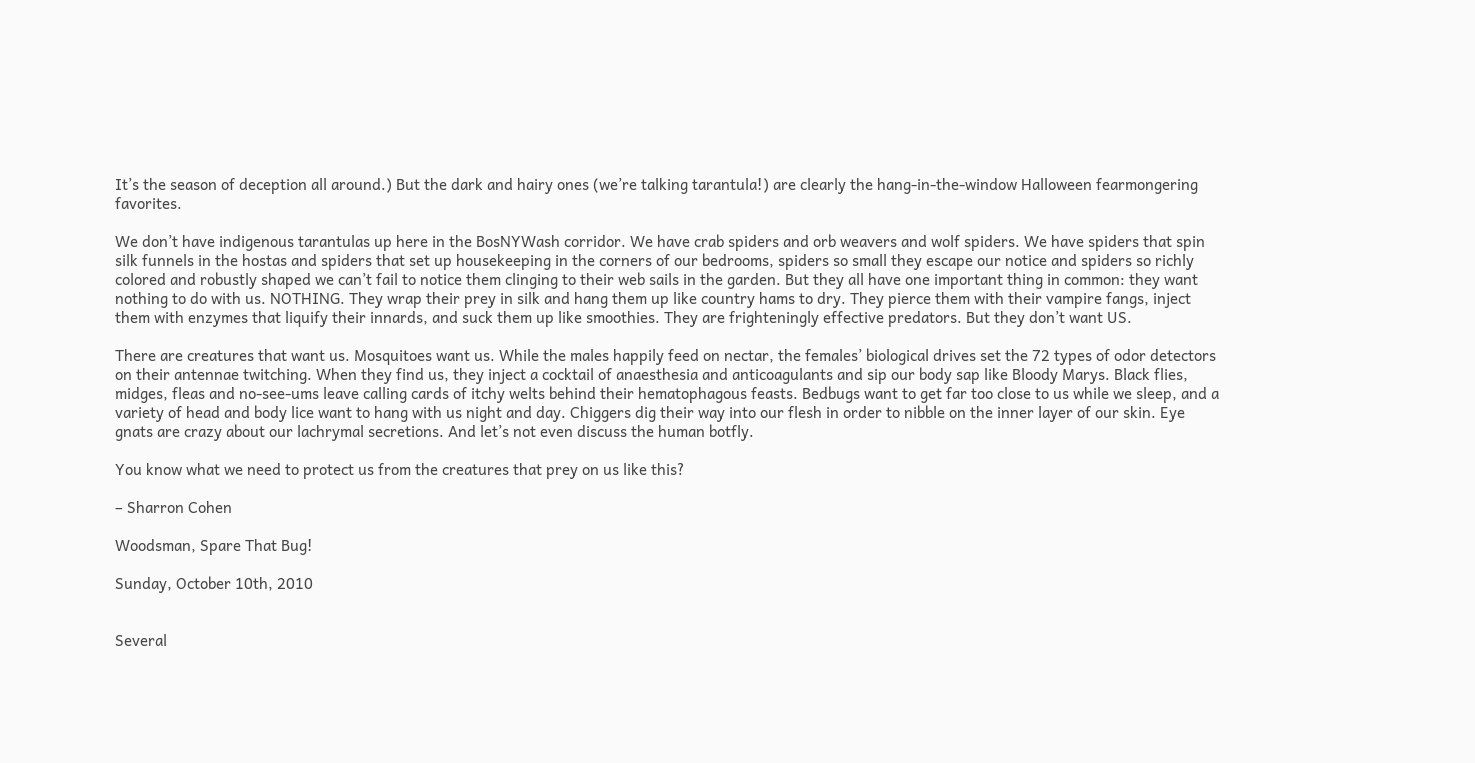It’s the season of deception all around.) But the dark and hairy ones (we’re talking tarantula!) are clearly the hang-in-the-window Halloween fearmongering favorites.

We don’t have indigenous tarantulas up here in the BosNYWash corridor. We have crab spiders and orb weavers and wolf spiders. We have spiders that spin silk funnels in the hostas and spiders that set up housekeeping in the corners of our bedrooms, spiders so small they escape our notice and spiders so richly colored and robustly shaped we can’t fail to notice them clinging to their web sails in the garden. But they all have one important thing in common: they want nothing to do with us. NOTHING. They wrap their prey in silk and hang them up like country hams to dry. They pierce them with their vampire fangs, inject them with enzymes that liquify their innards, and suck them up like smoothies. They are frighteningly effective predators. But they don’t want US.

There are creatures that want us. Mosquitoes want us. While the males happily feed on nectar, the females’ biological drives set the 72 types of odor detectors on their antennae twitching. When they find us, they inject a cocktail of anaesthesia and anticoagulants and sip our body sap like Bloody Marys. Black flies, midges, fleas and no-see-ums leave calling cards of itchy welts behind their hematophagous feasts. Bedbugs want to get far too close to us while we sleep, and a variety of head and body lice want to hang with us night and day. Chiggers dig their way into our flesh in order to nibble on the inner layer of our skin. Eye gnats are crazy about our lachrymal secretions. And let’s not even discuss the human botfly.

You know what we need to protect us from the creatures that prey on us like this?

– Sharron Cohen

Woodsman, Spare That Bug!

Sunday, October 10th, 2010


Several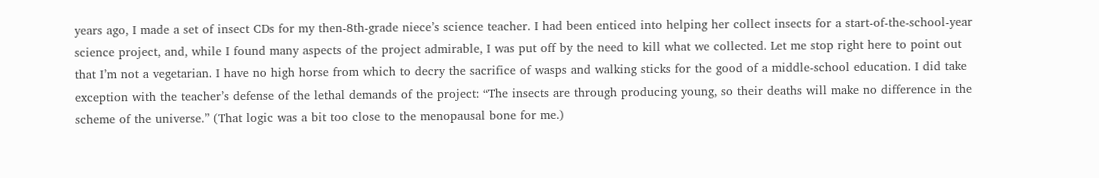years ago, I made a set of insect CDs for my then-8th-grade niece’s science teacher. I had been enticed into helping her collect insects for a start-of-the-school-year science project, and, while I found many aspects of the project admirable, I was put off by the need to kill what we collected. Let me stop right here to point out that I’m not a vegetarian. I have no high horse from which to decry the sacrifice of wasps and walking sticks for the good of a middle-school education. I did take exception with the teacher’s defense of the lethal demands of the project: “The insects are through producing young, so their deaths will make no difference in the scheme of the universe.” (That logic was a bit too close to the menopausal bone for me.)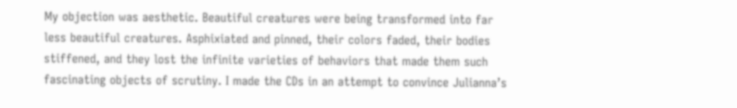My objection was aesthetic. Beautiful creatures were being transformed into far less beautiful creatures. Asphixiated and pinned, their colors faded, their bodies stiffened, and they lost the infinite varieties of behaviors that made them such fascinating objects of scrutiny. I made the CDs in an attempt to convince Julianna’s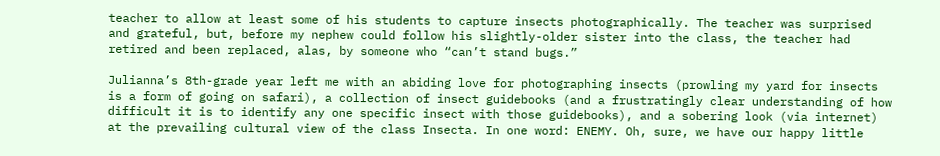teacher to allow at least some of his students to capture insects photographically. The teacher was surprised and grateful, but, before my nephew could follow his slightly-older sister into the class, the teacher had retired and been replaced, alas, by someone who “can’t stand bugs.”

Julianna’s 8th-grade year left me with an abiding love for photographing insects (prowling my yard for insects is a form of going on safari), a collection of insect guidebooks (and a frustratingly clear understanding of how difficult it is to identify any one specific insect with those guidebooks), and a sobering look (via internet) at the prevailing cultural view of the class Insecta. In one word: ENEMY. Oh, sure, we have our happy little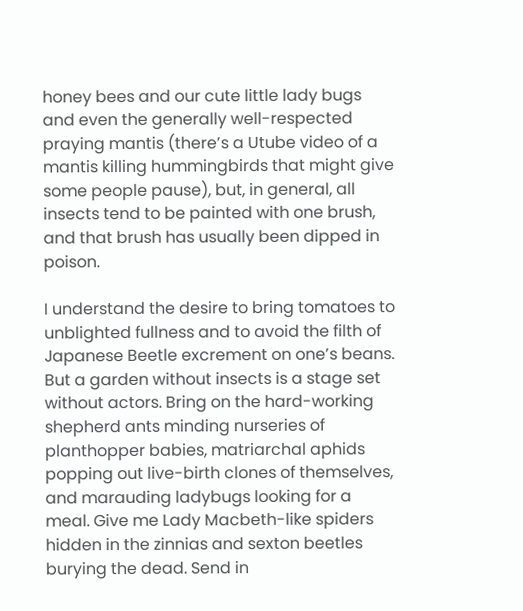honey bees and our cute little lady bugs and even the generally well-respected praying mantis (there’s a Utube video of a mantis killing hummingbirds that might give some people pause), but, in general, all insects tend to be painted with one brush, and that brush has usually been dipped in poison.

I understand the desire to bring tomatoes to unblighted fullness and to avoid the filth of Japanese Beetle excrement on one’s beans. But a garden without insects is a stage set without actors. Bring on the hard-working shepherd ants minding nurseries of planthopper babies, matriarchal aphids popping out live-birth clones of themselves, and marauding ladybugs looking for a meal. Give me Lady Macbeth-like spiders hidden in the zinnias and sexton beetles burying the dead. Send in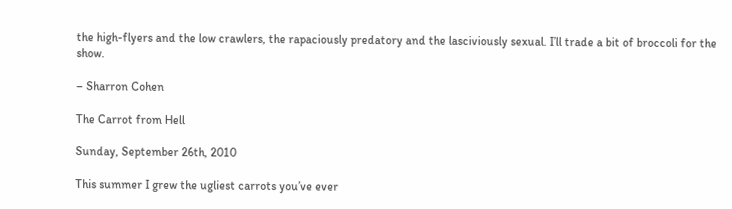the high-flyers and the low crawlers, the rapaciously predatory and the lasciviously sexual. I’ll trade a bit of broccoli for the show.

– Sharron Cohen

The Carrot from Hell

Sunday, September 26th, 2010

This summer I grew the ugliest carrots you’ve ever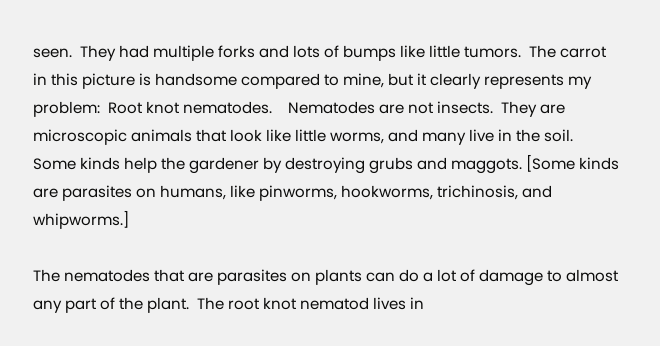seen.  They had multiple forks and lots of bumps like little tumors.  The carrot in this picture is handsome compared to mine, but it clearly represents my problem:  Root knot nematodes.    Nematodes are not insects.  They are microscopic animals that look like little worms, and many live in the soil.  Some kinds help the gardener by destroying grubs and maggots. [Some kinds are parasites on humans, like pinworms, hookworms, trichinosis, and whipworms.]

The nematodes that are parasites on plants can do a lot of damage to almost any part of the plant.  The root knot nematod lives in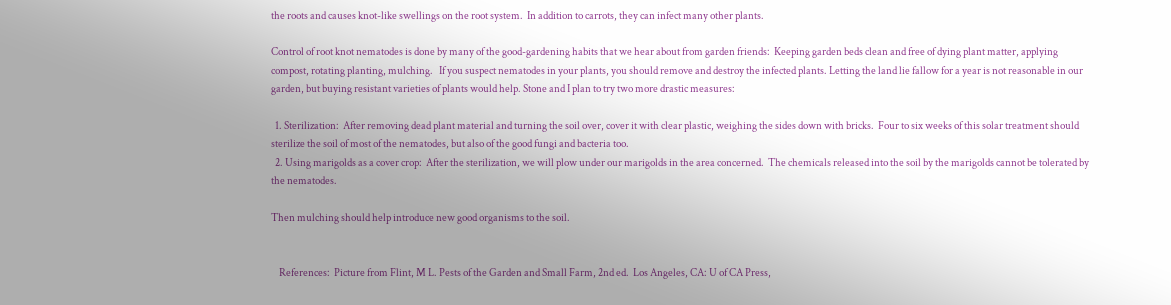the roots and causes knot-like swellings on the root system.  In addition to carrots, they can infect many other plants.

Control of root knot nematodes is done by many of the good-gardening habits that we hear about from garden friends:  Keeping garden beds clean and free of dying plant matter, applying compost, rotating planting, mulching.   If you suspect nematodes in your plants, you should remove and destroy the infected plants. Letting the land lie fallow for a year is not reasonable in our garden, but buying resistant varieties of plants would help. Stone and I plan to try two more drastic measures:

  1. Sterilization:  After removing dead plant material and turning the soil over, cover it with clear plastic, weighing the sides down with bricks.  Four to six weeks of this solar treatment should sterilize the soil of most of the nematodes, but also of the good fungi and bacteria too.
  2. Using marigolds as a cover crop:  After the sterilization, we will plow under our marigolds in the area concerned.  The chemicals released into the soil by the marigolds cannot be tolerated by the nematodes.

Then mulching should help introduce new good organisms to the soil.


    References:  Picture from Flint, M L. Pests of the Garden and Small Farm, 2nd ed.  Los Angeles, CA: U of CA Press,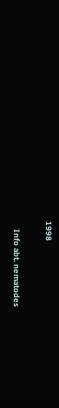1998

    Info abt. nematodes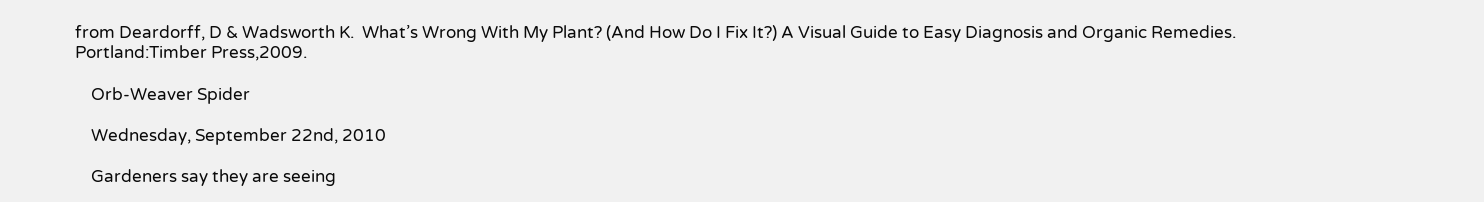from Deardorff, D & Wadsworth K.  What’s Wrong With My Plant? (And How Do I Fix It?) A Visual Guide to Easy Diagnosis and Organic Remedies.  Portland:Timber Press,2009.

    Orb-Weaver Spider

    Wednesday, September 22nd, 2010

    Gardeners say they are seeing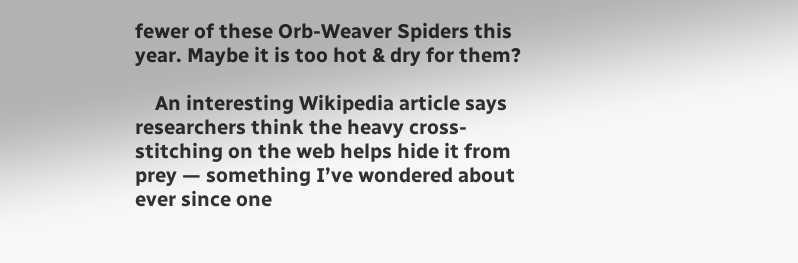fewer of these Orb-Weaver Spiders this year. Maybe it is too hot & dry for them?

    An interesting Wikipedia article says researchers think the heavy cross-stitching on the web helps hide it from prey — something I’ve wondered about ever since one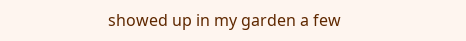showed up in my garden a few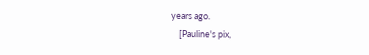years ago.
    [Pauline's pix,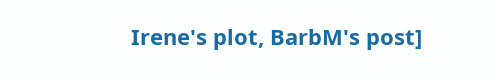Irene's plot, BarbM's post]